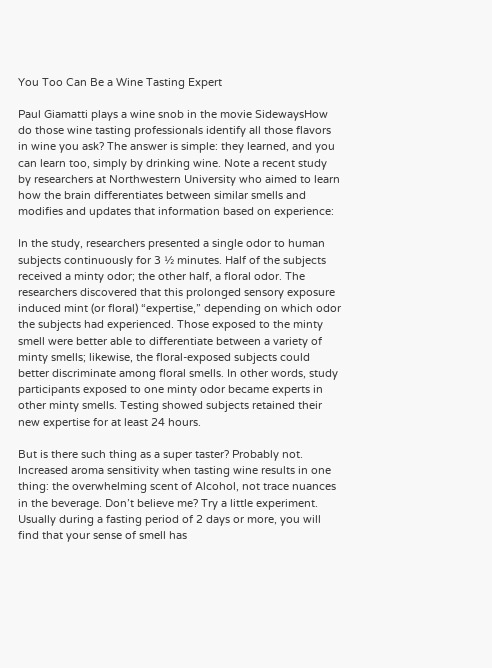You Too Can Be a Wine Tasting Expert

Paul Giamatti plays a wine snob in the movie SidewaysHow do those wine tasting professionals identify all those flavors in wine you ask? The answer is simple: they learned, and you can learn too, simply by drinking wine. Note a recent study by researchers at Northwestern University who aimed to learn how the brain differentiates between similar smells and modifies and updates that information based on experience:

In the study, researchers presented a single odor to human subjects continuously for 3 ½ minutes. Half of the subjects received a minty odor; the other half, a floral odor. The researchers discovered that this prolonged sensory exposure induced mint (or floral) “expertise,” depending on which odor the subjects had experienced. Those exposed to the minty smell were better able to differentiate between a variety of minty smells; likewise, the floral-exposed subjects could better discriminate among floral smells. In other words, study participants exposed to one minty odor became experts in other minty smells. Testing showed subjects retained their new expertise for at least 24 hours.

But is there such thing as a super taster? Probably not. Increased aroma sensitivity when tasting wine results in one thing: the overwhelming scent of Alcohol, not trace nuances in the beverage. Don’t believe me? Try a little experiment. Usually during a fasting period of 2 days or more, you will find that your sense of smell has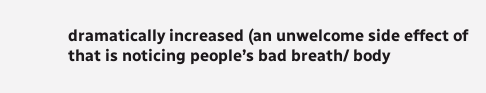dramatically increased (an unwelcome side effect of that is noticing people’s bad breath/ body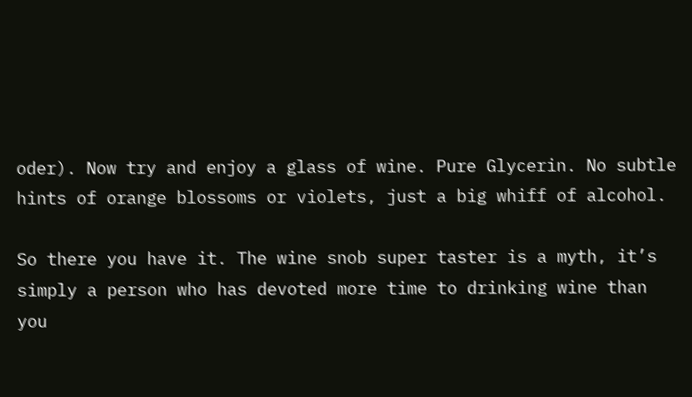oder). Now try and enjoy a glass of wine. Pure Glycerin. No subtle hints of orange blossoms or violets, just a big whiff of alcohol.

So there you have it. The wine snob super taster is a myth, it’s simply a person who has devoted more time to drinking wine than you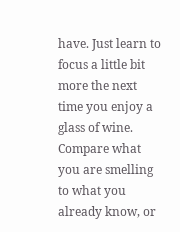have. Just learn to focus a little bit more the next time you enjoy a glass of wine. Compare what you are smelling to what you already know, or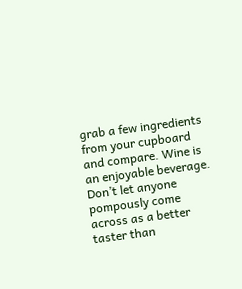grab a few ingredients from your cupboard and compare. Wine is an enjoyable beverage. Don’t let anyone pompously come across as a better taster than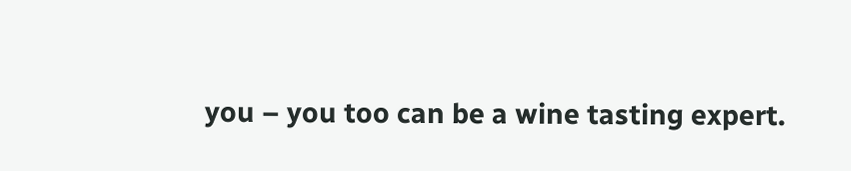you – you too can be a wine tasting expert.